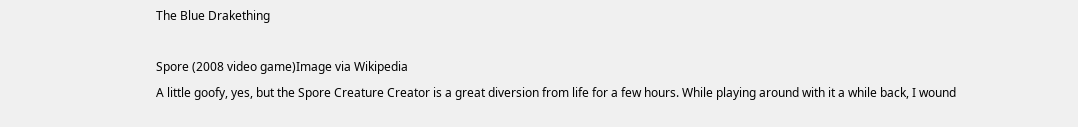The Blue Drakething

Spore (2008 video game)Image via Wikipedia
A little goofy, yes, but the Spore Creature Creator is a great diversion from life for a few hours. While playing around with it a while back, I wound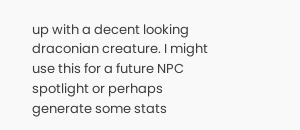up with a decent looking draconian creature. I might use this for a future NPC spotlight or perhaps generate some stats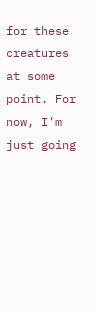for these creatures at some point. For now, I'm just going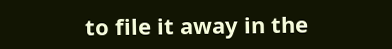to file it away in the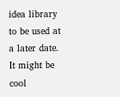idea library to be used at a later date. It might be cool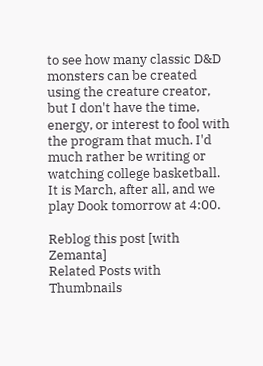to see how many classic D&D monsters can be created using the creature creator, but I don't have the time, energy, or interest to fool with the program that much. I'd much rather be writing or watching college basketball. It is March, after all, and we play Dook tomorrow at 4:00.

Reblog this post [with Zemanta]
Related Posts with Thumbnails